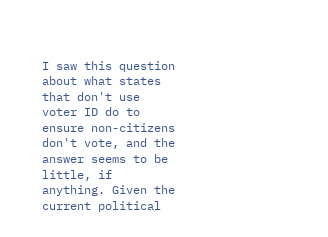I saw this question about what states that don't use voter ID do to ensure non-citizens don't vote, and the answer seems to be little, if anything. Given the current political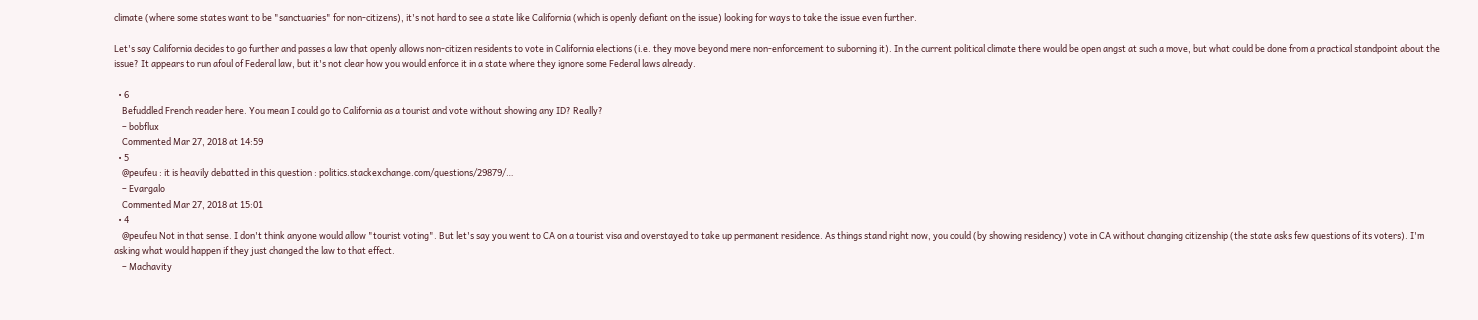climate (where some states want to be "sanctuaries" for non-citizens), it's not hard to see a state like California (which is openly defiant on the issue) looking for ways to take the issue even further.

Let's say California decides to go further and passes a law that openly allows non-citizen residents to vote in California elections (i.e. they move beyond mere non-enforcement to suborning it). In the current political climate there would be open angst at such a move, but what could be done from a practical standpoint about the issue? It appears to run afoul of Federal law, but it's not clear how you would enforce it in a state where they ignore some Federal laws already.

  • 6
    Befuddled French reader here. You mean I could go to California as a tourist and vote without showing any ID? Really?
    – bobflux
    Commented Mar 27, 2018 at 14:59
  • 5
    @peufeu : it is heavily debatted in this question : politics.stackexchange.com/questions/29879/…
    – Evargalo
    Commented Mar 27, 2018 at 15:01
  • 4
    @peufeu Not in that sense. I don't think anyone would allow "tourist voting". But let's say you went to CA on a tourist visa and overstayed to take up permanent residence. As things stand right now, you could (by showing residency) vote in CA without changing citizenship (the state asks few questions of its voters). I'm asking what would happen if they just changed the law to that effect.
    – Machavity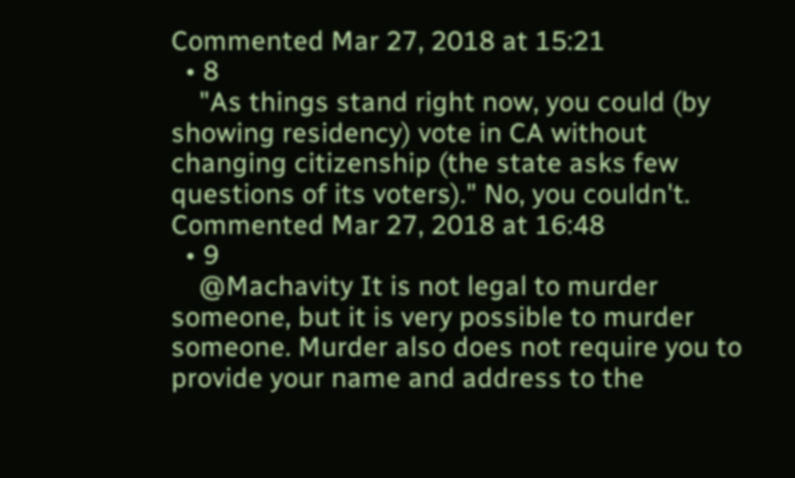Commented Mar 27, 2018 at 15:21
  • 8
    "As things stand right now, you could (by showing residency) vote in CA without changing citizenship (the state asks few questions of its voters)." No, you couldn't. Commented Mar 27, 2018 at 16:48
  • 9
    @Machavity It is not legal to murder someone, but it is very possible to murder someone. Murder also does not require you to provide your name and address to the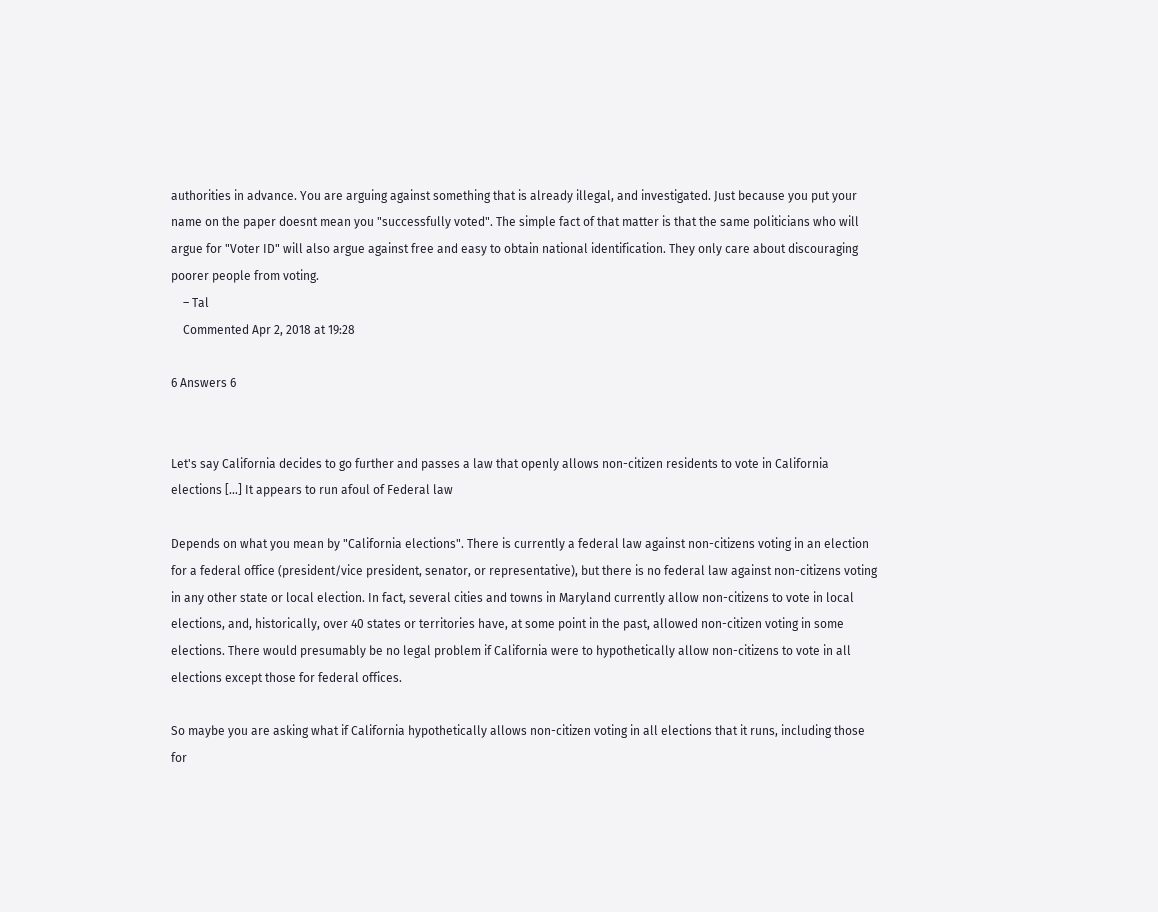authorities in advance. You are arguing against something that is already illegal, and investigated. Just because you put your name on the paper doesnt mean you "successfully voted". The simple fact of that matter is that the same politicians who will argue for "Voter ID" will also argue against free and easy to obtain national identification. They only care about discouraging poorer people from voting.
    – Tal
    Commented Apr 2, 2018 at 19:28

6 Answers 6


Let's say California decides to go further and passes a law that openly allows non-citizen residents to vote in California elections [...] It appears to run afoul of Federal law

Depends on what you mean by "California elections". There is currently a federal law against non-citizens voting in an election for a federal office (president/vice president, senator, or representative), but there is no federal law against non-citizens voting in any other state or local election. In fact, several cities and towns in Maryland currently allow non-citizens to vote in local elections, and, historically, over 40 states or territories have, at some point in the past, allowed non-citizen voting in some elections. There would presumably be no legal problem if California were to hypothetically allow non-citizens to vote in all elections except those for federal offices.

So maybe you are asking what if California hypothetically allows non-citizen voting in all elections that it runs, including those for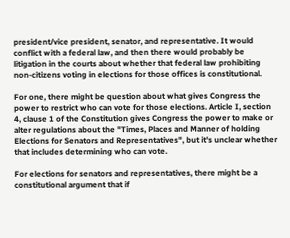president/vice president, senator, and representative. It would conflict with a federal law, and then there would probably be litigation in the courts about whether that federal law prohibiting non-citizens voting in elections for those offices is constitutional.

For one, there might be question about what gives Congress the power to restrict who can vote for those elections. Article I, section 4, clause 1 of the Constitution gives Congress the power to make or alter regulations about the "Times, Places and Manner of holding Elections for Senators and Representatives", but it's unclear whether that includes determining who can vote.

For elections for senators and representatives, there might be a constitutional argument that if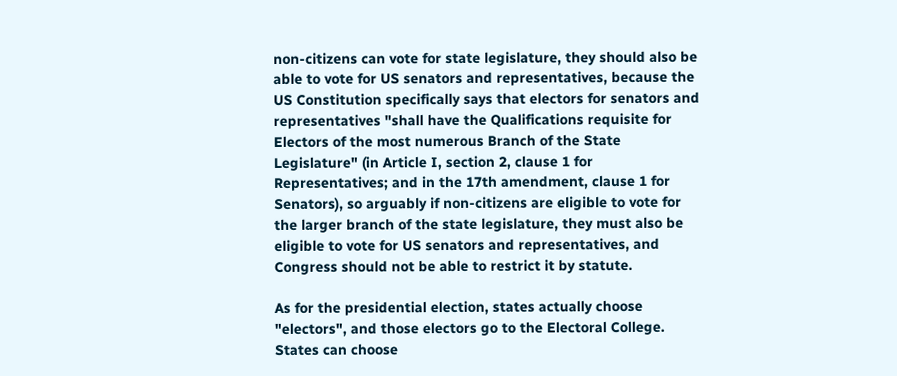non-citizens can vote for state legislature, they should also be able to vote for US senators and representatives, because the US Constitution specifically says that electors for senators and representatives "shall have the Qualifications requisite for Electors of the most numerous Branch of the State Legislature" (in Article I, section 2, clause 1 for Representatives; and in the 17th amendment, clause 1 for Senators), so arguably if non-citizens are eligible to vote for the larger branch of the state legislature, they must also be eligible to vote for US senators and representatives, and Congress should not be able to restrict it by statute.

As for the presidential election, states actually choose "electors", and those electors go to the Electoral College. States can choose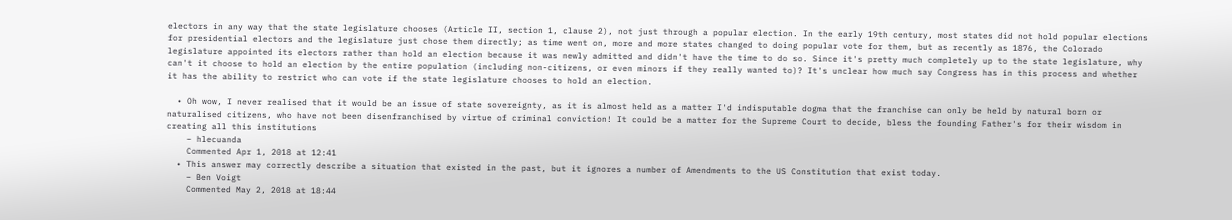electors in any way that the state legislature chooses (Article II, section 1, clause 2), not just through a popular election. In the early 19th century, most states did not hold popular elections for presidential electors and the legislature just chose them directly; as time went on, more and more states changed to doing popular vote for them, but as recently as 1876, the Colorado legislature appointed its electors rather than hold an election because it was newly admitted and didn't have the time to do so. Since it's pretty much completely up to the state legislature, why can't it choose to hold an election by the entire population (including non-citizens, or even minors if they really wanted to)? It's unclear how much say Congress has in this process and whether it has the ability to restrict who can vote if the state legislature chooses to hold an election.

  • Oh wow, I never realised that it would be an issue of state sovereignty, as it is almost held as a matter I'd indisputable dogma that the franchise can only be held by natural born or naturalised citizens, who have not been disenfranchised by virtue of criminal conviction! It could be a matter for the Supreme Court to decide, bless the founding Father's for their wisdom in creating all this institutions
    – hlecuanda
    Commented Apr 1, 2018 at 12:41
  • This answer may correctly describe a situation that existed in the past, but it ignores a number of Amendments to the US Constitution that exist today.
    – Ben Voigt
    Commented May 2, 2018 at 18:44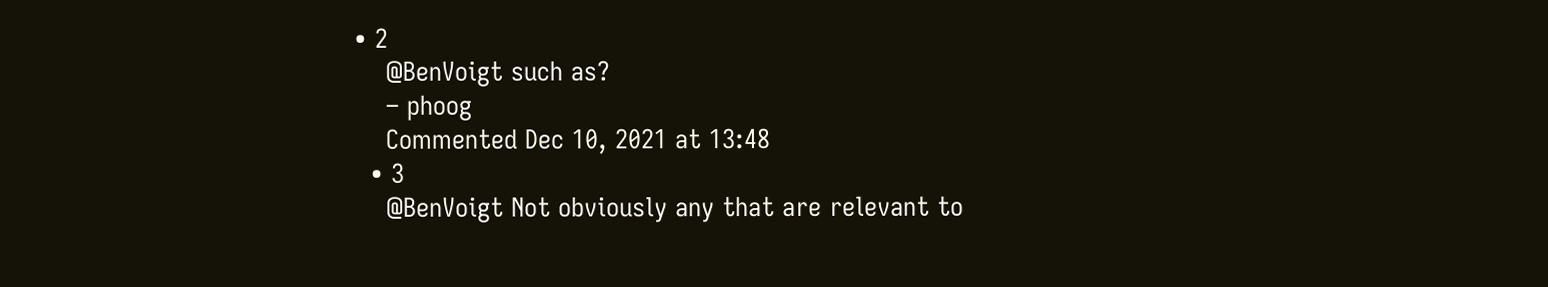• 2
    @BenVoigt such as?
    – phoog
    Commented Dec 10, 2021 at 13:48
  • 3
    @BenVoigt Not obviously any that are relevant to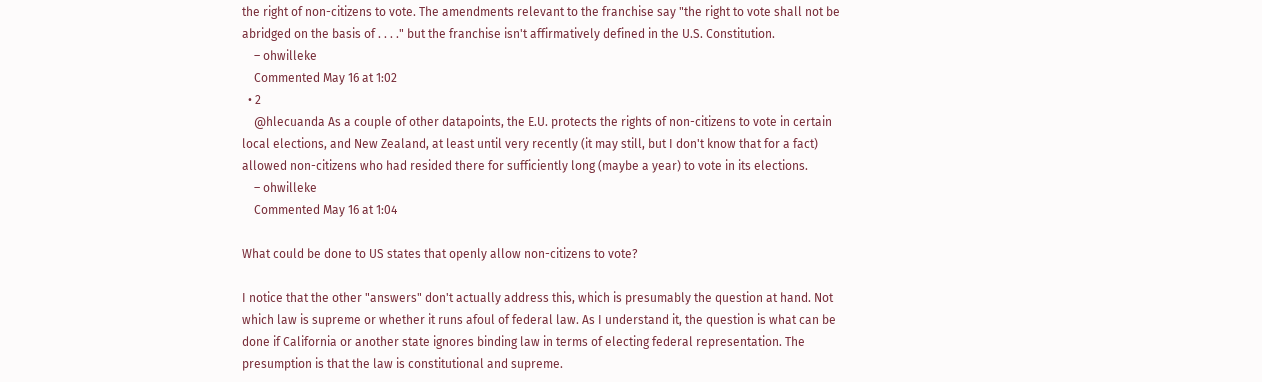the right of non-citizens to vote. The amendments relevant to the franchise say "the right to vote shall not be abridged on the basis of . . . ." but the franchise isn't affirmatively defined in the U.S. Constitution.
    – ohwilleke
    Commented May 16 at 1:02
  • 2
    @hlecuanda As a couple of other datapoints, the E.U. protects the rights of non-citizens to vote in certain local elections, and New Zealand, at least until very recently (it may still, but I don't know that for a fact) allowed non-citizens who had resided there for sufficiently long (maybe a year) to vote in its elections.
    – ohwilleke
    Commented May 16 at 1:04

What could be done to US states that openly allow non-citizens to vote?

I notice that the other "answers" don't actually address this, which is presumably the question at hand. Not which law is supreme or whether it runs afoul of federal law. As I understand it, the question is what can be done if California or another state ignores binding law in terms of electing federal representation. The presumption is that the law is constitutional and supreme.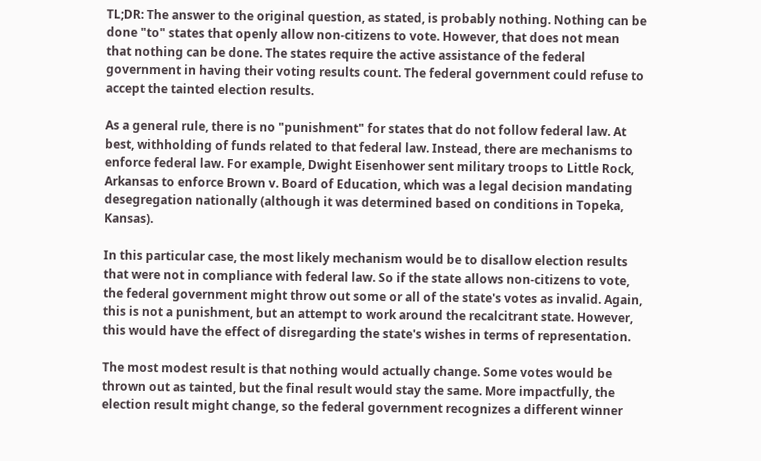TL;DR: The answer to the original question, as stated, is probably nothing. Nothing can be done "to" states that openly allow non-citizens to vote. However, that does not mean that nothing can be done. The states require the active assistance of the federal government in having their voting results count. The federal government could refuse to accept the tainted election results.

As a general rule, there is no "punishment" for states that do not follow federal law. At best, withholding of funds related to that federal law. Instead, there are mechanisms to enforce federal law. For example, Dwight Eisenhower sent military troops to Little Rock, Arkansas to enforce Brown v. Board of Education, which was a legal decision mandating desegregation nationally (although it was determined based on conditions in Topeka, Kansas).

In this particular case, the most likely mechanism would be to disallow election results that were not in compliance with federal law. So if the state allows non-citizens to vote, the federal government might throw out some or all of the state's votes as invalid. Again, this is not a punishment, but an attempt to work around the recalcitrant state. However, this would have the effect of disregarding the state's wishes in terms of representation.

The most modest result is that nothing would actually change. Some votes would be thrown out as tainted, but the final result would stay the same. More impactfully, the election result might change, so the federal government recognizes a different winner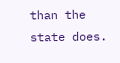than the state does.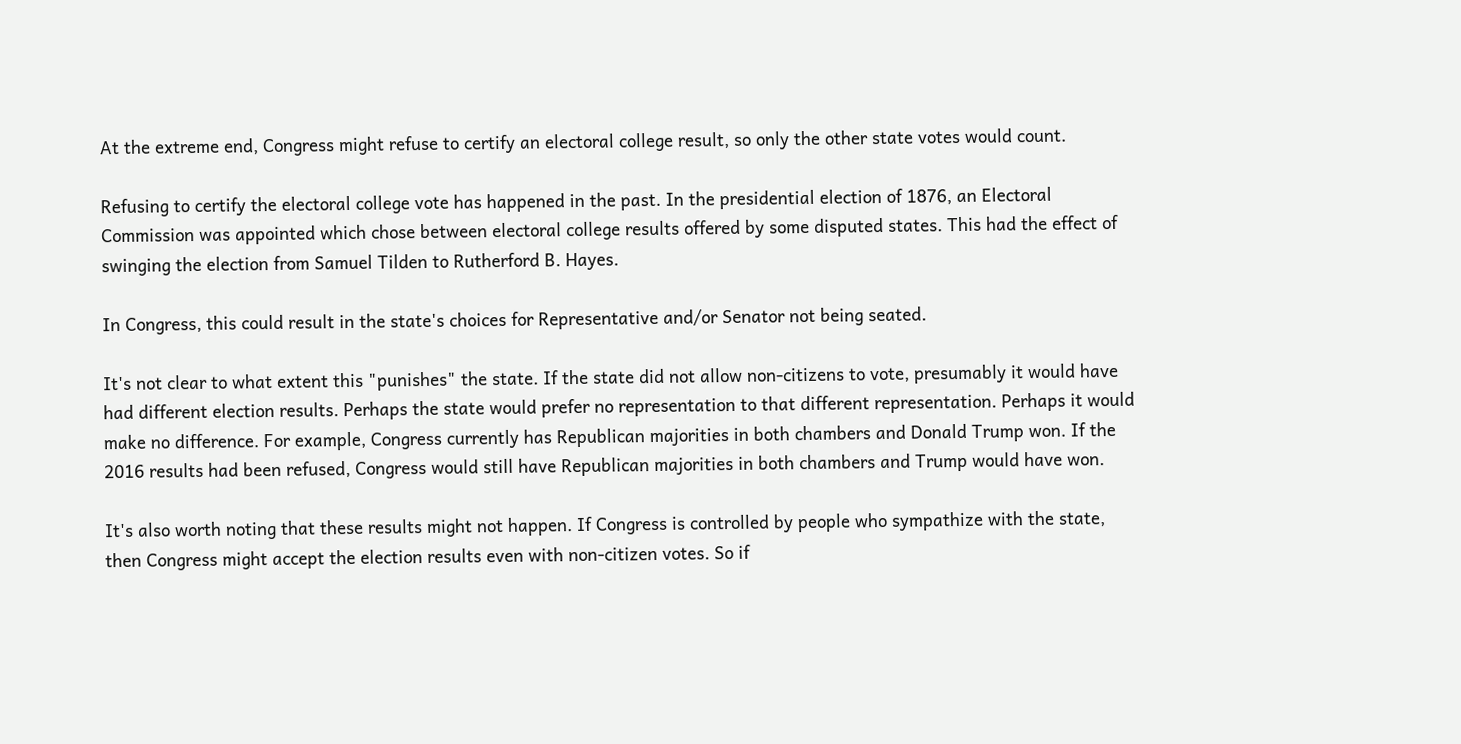At the extreme end, Congress might refuse to certify an electoral college result, so only the other state votes would count.

Refusing to certify the electoral college vote has happened in the past. In the presidential election of 1876, an Electoral Commission was appointed which chose between electoral college results offered by some disputed states. This had the effect of swinging the election from Samuel Tilden to Rutherford B. Hayes.

In Congress, this could result in the state's choices for Representative and/or Senator not being seated.

It's not clear to what extent this "punishes" the state. If the state did not allow non-citizens to vote, presumably it would have had different election results. Perhaps the state would prefer no representation to that different representation. Perhaps it would make no difference. For example, Congress currently has Republican majorities in both chambers and Donald Trump won. If the 2016 results had been refused, Congress would still have Republican majorities in both chambers and Trump would have won.

It's also worth noting that these results might not happen. If Congress is controlled by people who sympathize with the state, then Congress might accept the election results even with non-citizen votes. So if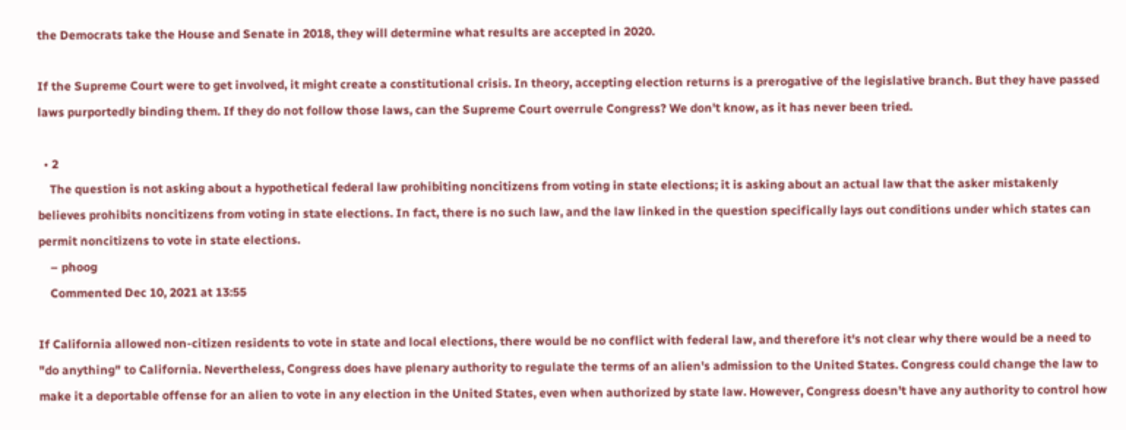the Democrats take the House and Senate in 2018, they will determine what results are accepted in 2020.

If the Supreme Court were to get involved, it might create a constitutional crisis. In theory, accepting election returns is a prerogative of the legislative branch. But they have passed laws purportedly binding them. If they do not follow those laws, can the Supreme Court overrule Congress? We don't know, as it has never been tried.

  • 2
    The question is not asking about a hypothetical federal law prohibiting noncitizens from voting in state elections; it is asking about an actual law that the asker mistakenly believes prohibits noncitizens from voting in state elections. In fact, there is no such law, and the law linked in the question specifically lays out conditions under which states can permit noncitizens to vote in state elections.
    – phoog
    Commented Dec 10, 2021 at 13:55

If California allowed non-citizen residents to vote in state and local elections, there would be no conflict with federal law, and therefore it's not clear why there would be a need to "do anything" to California. Nevertheless, Congress does have plenary authority to regulate the terms of an alien's admission to the United States. Congress could change the law to make it a deportable offense for an alien to vote in any election in the United States, even when authorized by state law. However, Congress doesn't have any authority to control how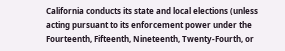California conducts its state and local elections (unless acting pursuant to its enforcement power under the Fourteenth, Fifteenth, Nineteenth, Twenty-Fourth, or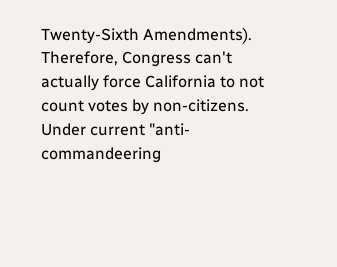Twenty-Sixth Amendments). Therefore, Congress can't actually force California to not count votes by non-citizens. Under current "anti-commandeering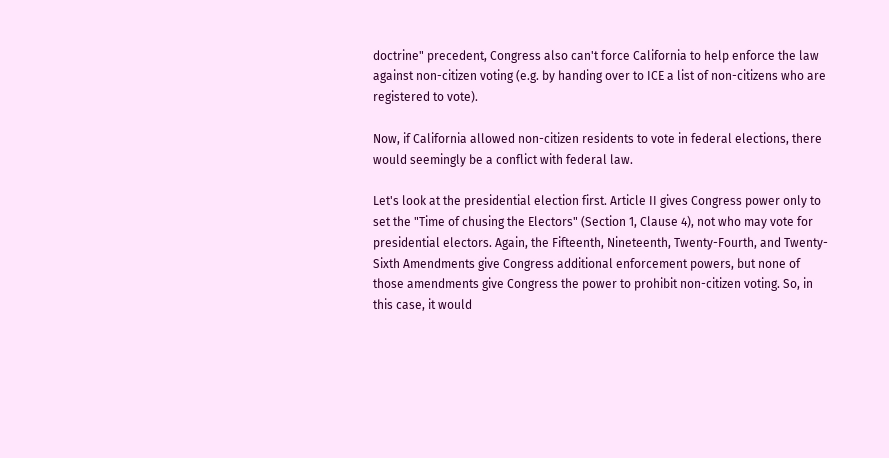doctrine" precedent, Congress also can't force California to help enforce the law against non-citizen voting (e.g. by handing over to ICE a list of non-citizens who are registered to vote).

Now, if California allowed non-citizen residents to vote in federal elections, there would seemingly be a conflict with federal law.

Let's look at the presidential election first. Article II gives Congress power only to set the "Time of chusing the Electors" (Section 1, Clause 4), not who may vote for presidential electors. Again, the Fifteenth, Nineteenth, Twenty-Fourth, and Twenty-Sixth Amendments give Congress additional enforcement powers, but none of those amendments give Congress the power to prohibit non-citizen voting. So, in this case, it would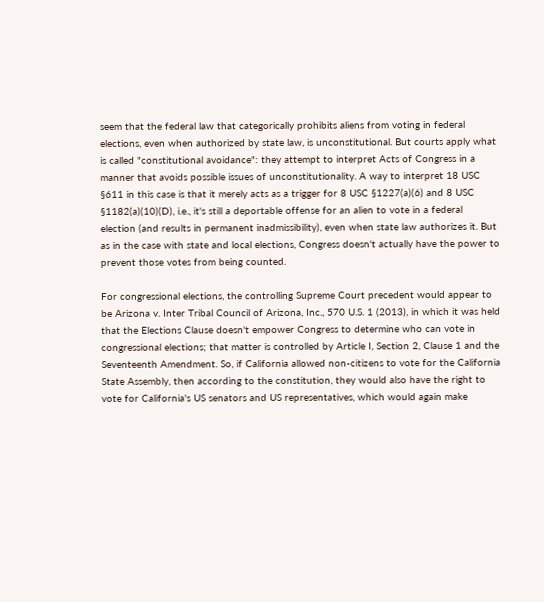seem that the federal law that categorically prohibits aliens from voting in federal elections, even when authorized by state law, is unconstitutional. But courts apply what is called "constitutional avoidance": they attempt to interpret Acts of Congress in a manner that avoids possible issues of unconstitutionality. A way to interpret 18 USC §611 in this case is that it merely acts as a trigger for 8 USC §1227(a)(6) and 8 USC §1182(a)(10)(D), i.e., it's still a deportable offense for an alien to vote in a federal election (and results in permanent inadmissibility), even when state law authorizes it. But as in the case with state and local elections, Congress doesn't actually have the power to prevent those votes from being counted.

For congressional elections, the controlling Supreme Court precedent would appear to be Arizona v. Inter Tribal Council of Arizona, Inc., 570 U.S. 1 (2013), in which it was held that the Elections Clause doesn't empower Congress to determine who can vote in congressional elections; that matter is controlled by Article I, Section 2, Clause 1 and the Seventeenth Amendment. So, if California allowed non-citizens to vote for the California State Assembly, then according to the constitution, they would also have the right to vote for California's US senators and US representatives, which would again make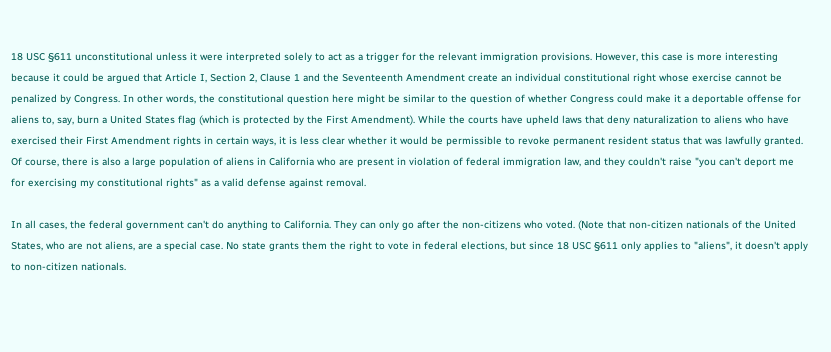18 USC §611 unconstitutional unless it were interpreted solely to act as a trigger for the relevant immigration provisions. However, this case is more interesting because it could be argued that Article I, Section 2, Clause 1 and the Seventeenth Amendment create an individual constitutional right whose exercise cannot be penalized by Congress. In other words, the constitutional question here might be similar to the question of whether Congress could make it a deportable offense for aliens to, say, burn a United States flag (which is protected by the First Amendment). While the courts have upheld laws that deny naturalization to aliens who have exercised their First Amendment rights in certain ways, it is less clear whether it would be permissible to revoke permanent resident status that was lawfully granted. Of course, there is also a large population of aliens in California who are present in violation of federal immigration law, and they couldn't raise "you can't deport me for exercising my constitutional rights" as a valid defense against removal.

In all cases, the federal government can't do anything to California. They can only go after the non-citizens who voted. (Note that non-citizen nationals of the United States, who are not aliens, are a special case. No state grants them the right to vote in federal elections, but since 18 USC §611 only applies to "aliens", it doesn't apply to non-citizen nationals.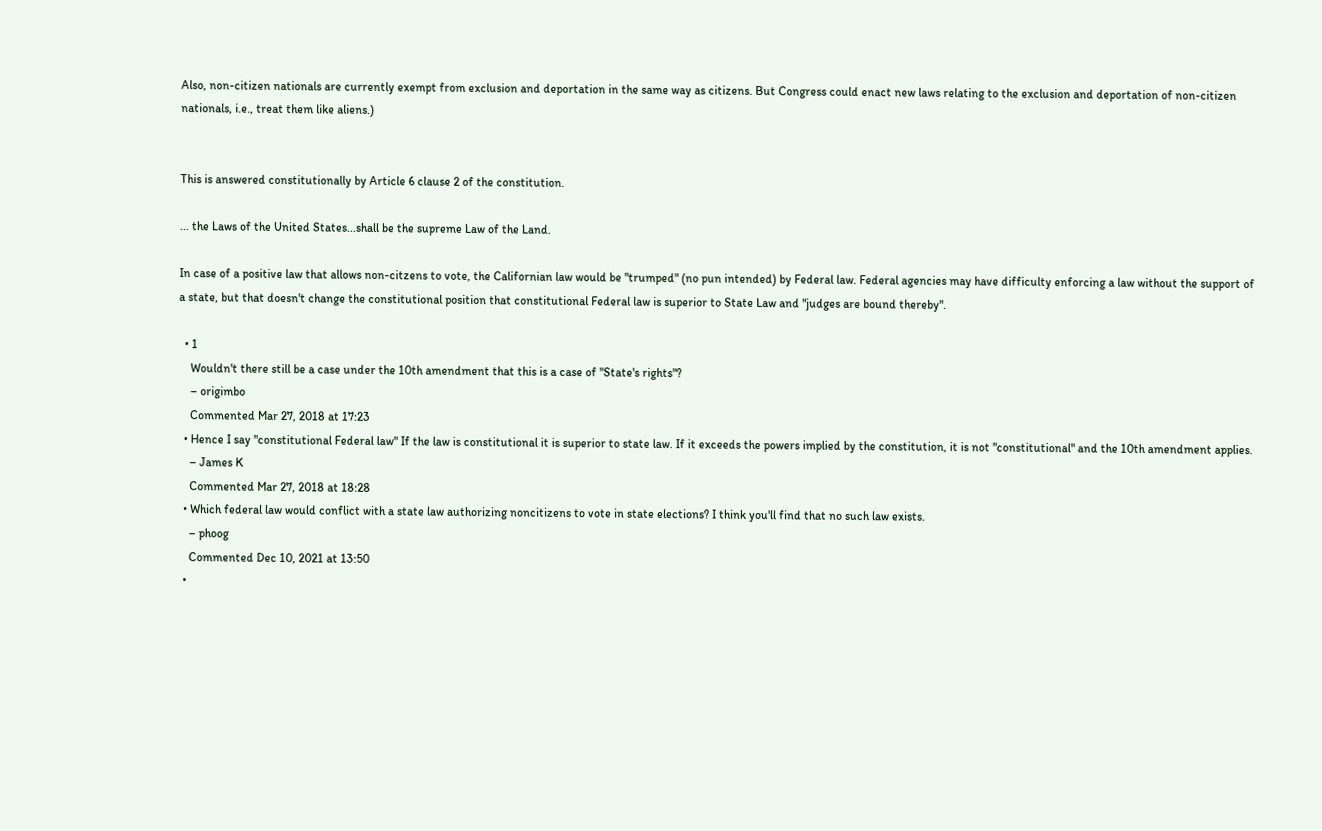Also, non-citizen nationals are currently exempt from exclusion and deportation in the same way as citizens. But Congress could enact new laws relating to the exclusion and deportation of non-citizen nationals, i.e., treat them like aliens.)


This is answered constitutionally by Article 6 clause 2 of the constitution.

... the Laws of the United States...shall be the supreme Law of the Land.

In case of a positive law that allows non-citzens to vote, the Californian law would be "trumped" (no pun intended) by Federal law. Federal agencies may have difficulty enforcing a law without the support of a state, but that doesn't change the constitutional position that constitutional Federal law is superior to State Law and "judges are bound thereby".

  • 1
    Wouldn't there still be a case under the 10th amendment that this is a case of "State's rights"?
    – origimbo
    Commented Mar 27, 2018 at 17:23
  • Hence I say "constitutional Federal law" If the law is constitutional it is superior to state law. If it exceeds the powers implied by the constitution, it is not "constitutional" and the 10th amendment applies.
    – James K
    Commented Mar 27, 2018 at 18:28
  • Which federal law would conflict with a state law authorizing noncitizens to vote in state elections? I think you'll find that no such law exists.
    – phoog
    Commented Dec 10, 2021 at 13:50
  •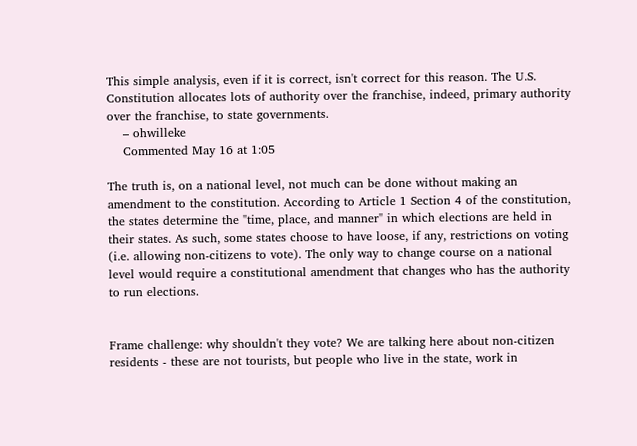This simple analysis, even if it is correct, isn't correct for this reason. The U.S. Constitution allocates lots of authority over the franchise, indeed, primary authority over the franchise, to state governments.
    – ohwilleke
    Commented May 16 at 1:05

The truth is, on a national level, not much can be done without making an amendment to the constitution. According to Article 1 Section 4 of the constitution, the states determine the "time, place, and manner" in which elections are held in their states. As such, some states choose to have loose, if any, restrictions on voting (i.e. allowing non-citizens to vote). The only way to change course on a national level would require a constitutional amendment that changes who has the authority to run elections.


Frame challenge: why shouldn't they vote? We are talking here about non-citizen residents - these are not tourists, but people who live in the state, work in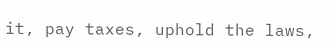it, pay taxes, uphold the laws,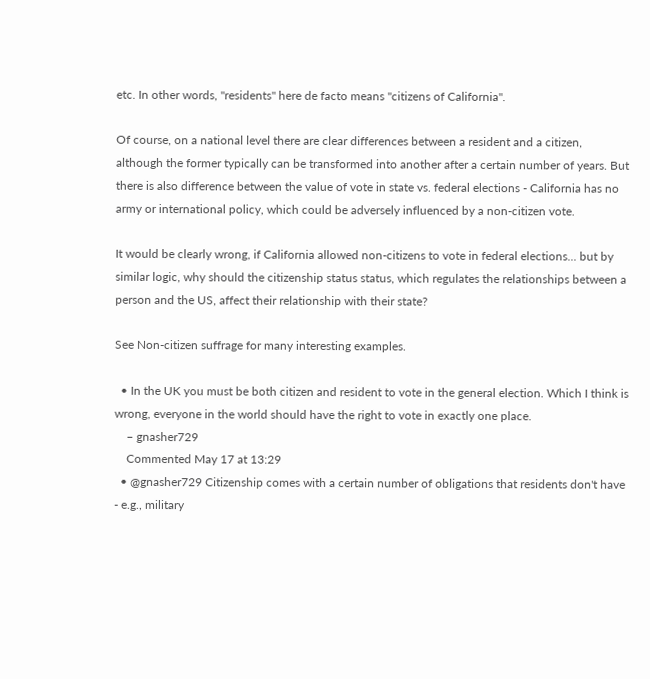etc. In other words, "residents" here de facto means "citizens of California".

Of course, on a national level there are clear differences between a resident and a citizen, although the former typically can be transformed into another after a certain number of years. But there is also difference between the value of vote in state vs. federal elections - California has no army or international policy, which could be adversely influenced by a non-citizen vote.

It would be clearly wrong, if California allowed non-citizens to vote in federal elections... but by similar logic, why should the citizenship status status, which regulates the relationships between a person and the US, affect their relationship with their state?

See Non-citizen suffrage for many interesting examples.

  • In the UK you must be both citizen and resident to vote in the general election. Which I think is wrong, everyone in the world should have the right to vote in exactly one place.
    – gnasher729
    Commented May 17 at 13:29
  • @gnasher729 Citizenship comes with a certain number of obligations that residents don't have - e.g., military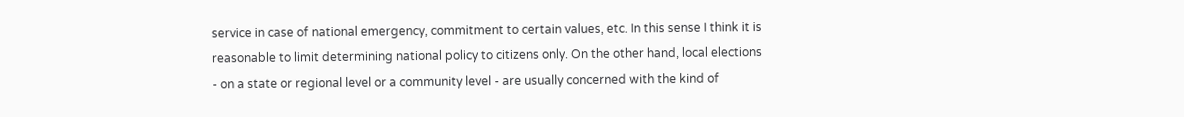service in case of national emergency, commitment to certain values, etc. In this sense I think it is reasonable to limit determining national policy to citizens only. On the other hand, local elections - on a state or regional level or a community level - are usually concerned with the kind of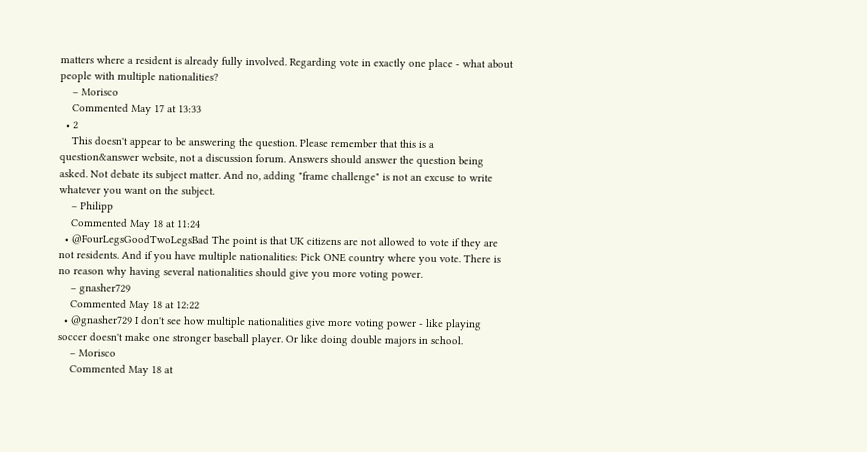matters where a resident is already fully involved. Regarding vote in exactly one place - what about people with multiple nationalities?
    – Morisco
    Commented May 17 at 13:33
  • 2
    This doesn't appear to be answering the question. Please remember that this is a question&answer website, not a discussion forum. Answers should answer the question being asked. Not debate its subject matter. And no, adding "frame challenge" is not an excuse to write whatever you want on the subject.
    – Philipp
    Commented May 18 at 11:24
  • @FourLegsGoodTwoLegsBad The point is that UK citizens are not allowed to vote if they are not residents. And if you have multiple nationalities: Pick ONE country where you vote. There is no reason why having several nationalities should give you more voting power.
    – gnasher729
    Commented May 18 at 12:22
  • @gnasher729 I don't see how multiple nationalities give more voting power - like playing soccer doesn't make one stronger baseball player. Or like doing double majors in school.
    – Morisco
    Commented May 18 at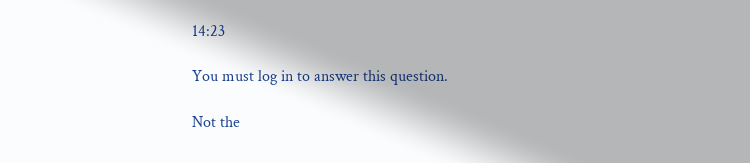14:23

You must log in to answer this question.

Not the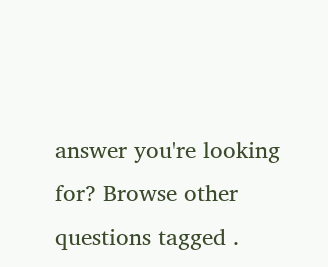answer you're looking for? Browse other questions tagged .